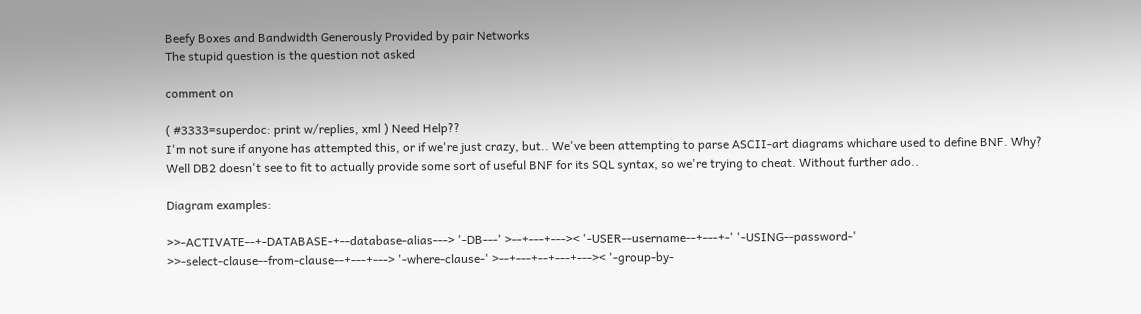Beefy Boxes and Bandwidth Generously Provided by pair Networks
The stupid question is the question not asked

comment on

( #3333=superdoc: print w/replies, xml ) Need Help??
I'm not sure if anyone has attempted this, or if we're just crazy, but.. We've been attempting to parse ASCII-art diagrams whichare used to define BNF. Why? Well DB2 doesn't see to fit to actually provide some sort of useful BNF for its SQL syntax, so we're trying to cheat. Without further ado..

Diagram examples:

>>-ACTIVATE--+-DATABASE-+--database-alias---> '-DB---' >--+---+--->< '-USER--username--+---+-' '-USING--password-'
>>-select-clause--from-clause--+---+---> '-where-clause-' >--+---+--+---+--->< '-group-by-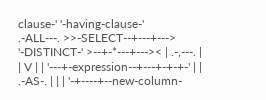clause-' '-having-clause-'
.-ALL---. >>-SELECT--+---+---> '-DISTINCT-' >--+-*---+--->< | .-,---. | | V | | '---+-expression--+---+-+-+-' | | .-AS-. | | | '-+----+--new-column-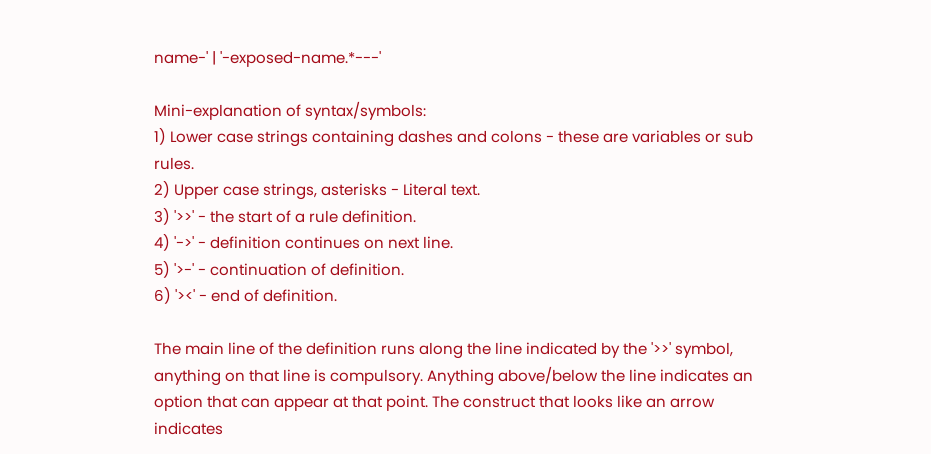name-' | '-exposed-name.*---'

Mini-explanation of syntax/symbols:
1) Lower case strings containing dashes and colons - these are variables or sub rules.
2) Upper case strings, asterisks - Literal text.
3) '>>' - the start of a rule definition.
4) '->' - definition continues on next line.
5) '>-' - continuation of definition.
6) '><' - end of definition.

The main line of the definition runs along the line indicated by the '>>' symbol, anything on that line is compulsory. Anything above/below the line indicates an option that can appear at that point. The construct that looks like an arrow indicates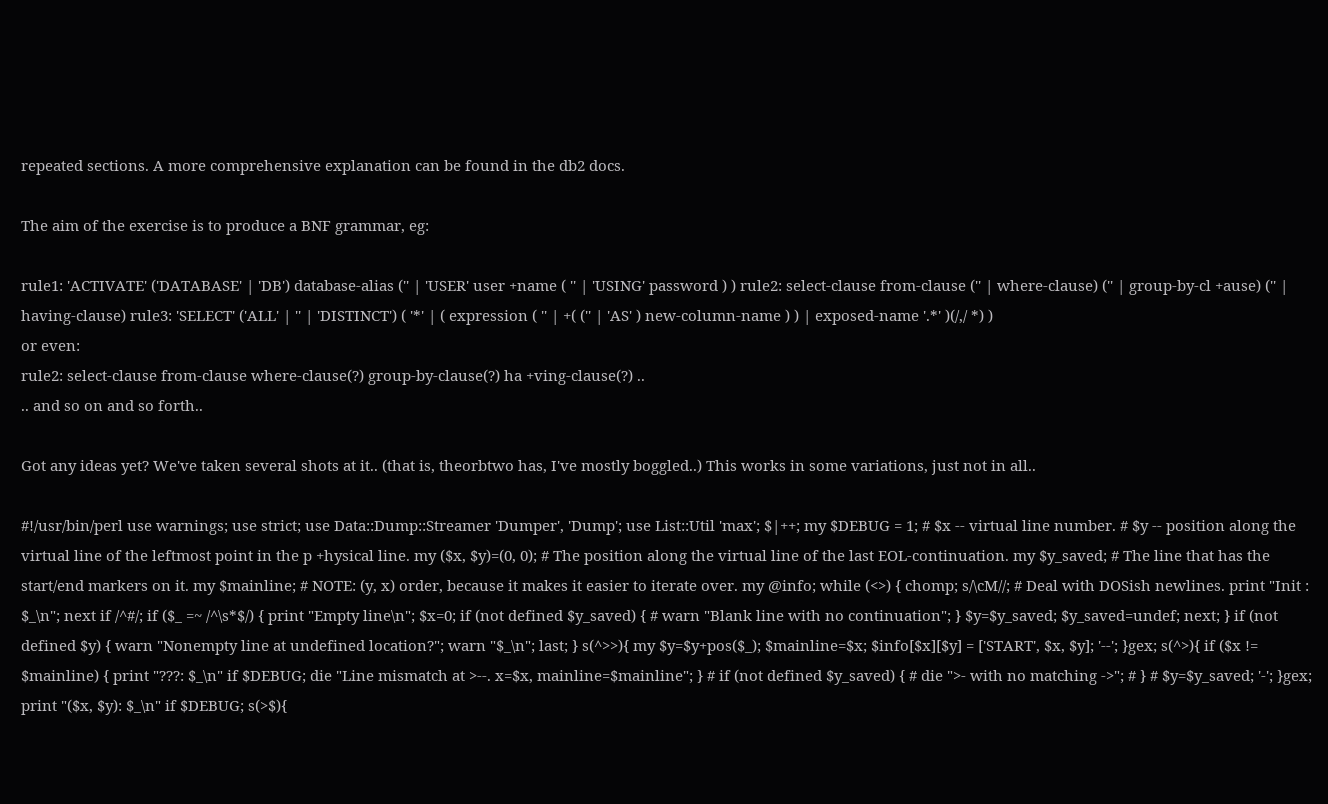repeated sections. A more comprehensive explanation can be found in the db2 docs.

The aim of the exercise is to produce a BNF grammar, eg:

rule1: 'ACTIVATE' ('DATABASE' | 'DB') database-alias ('' | 'USER' user +name ( '' | 'USING' password ) ) rule2: select-clause from-clause ('' | where-clause) ('' | group-by-cl +ause) ('' | having-clause) rule3: 'SELECT' ('ALL' | '' | 'DISTINCT') ( '*' | ( expression ( '' | +( ('' | 'AS' ) new-column-name ) ) | exposed-name '.*' )(/,/ *) )
or even:
rule2: select-clause from-clause where-clause(?) group-by-clause(?) ha +ving-clause(?) ..
.. and so on and so forth..

Got any ideas yet? We've taken several shots at it.. (that is, theorbtwo has, I've mostly boggled..) This works in some variations, just not in all..

#!/usr/bin/perl use warnings; use strict; use Data::Dump::Streamer 'Dumper', 'Dump'; use List::Util 'max'; $|++; my $DEBUG = 1; # $x -- virtual line number. # $y -- position along the virtual line of the leftmost point in the p +hysical line. my ($x, $y)=(0, 0); # The position along the virtual line of the last EOL-continuation. my $y_saved; # The line that has the start/end markers on it. my $mainline; # NOTE: (y, x) order, because it makes it easier to iterate over. my @info; while (<>) { chomp; s/\cM//; # Deal with DOSish newlines. print "Init : $_\n"; next if /^#/; if ($_ =~ /^\s*$/) { print "Empty line\n"; $x=0; if (not defined $y_saved) { # warn "Blank line with no continuation"; } $y=$y_saved; $y_saved=undef; next; } if (not defined $y) { warn "Nonempty line at undefined location?"; warn "$_\n"; last; } s(^>>){ my $y=$y+pos($_); $mainline=$x; $info[$x][$y] = ['START', $x, $y]; '--'; }gex; s(^>){ if ($x != $mainline) { print "???: $_\n" if $DEBUG; die "Line mismatch at >--. x=$x, mainline=$mainline"; } # if (not defined $y_saved) { # die ">- with no matching ->"; # } # $y=$y_saved; '-'; }gex; print "($x, $y): $_\n" if $DEBUG; s(>$){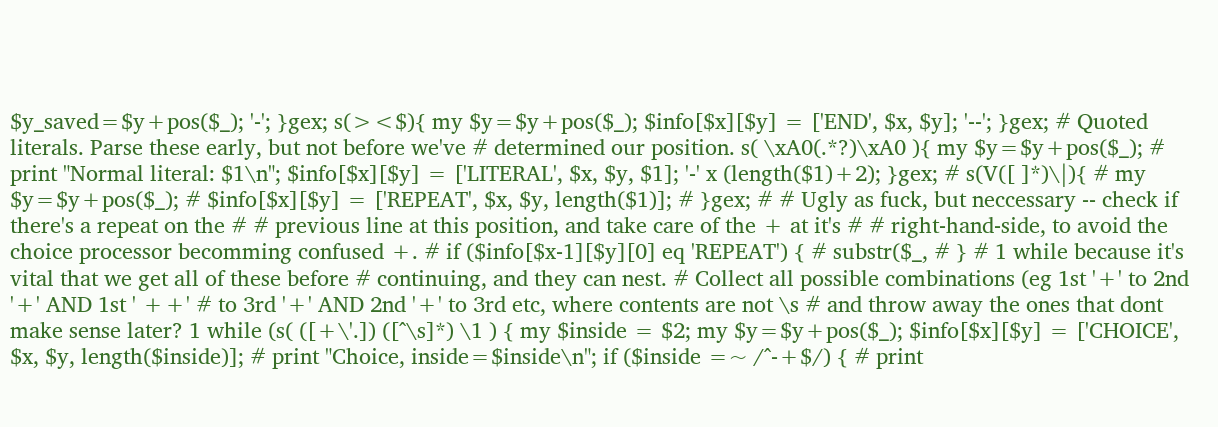$y_saved=$y+pos($_); '-'; }gex; s(><$){ my $y=$y+pos($_); $info[$x][$y] = ['END', $x, $y]; '--'; }gex; # Quoted literals. Parse these early, but not before we've # determined our position. s( \xA0(.*?)\xA0 ){ my $y=$y+pos($_); # print "Normal literal: $1\n"; $info[$x][$y] = ['LITERAL', $x, $y, $1]; '-' x (length($1)+2); }gex; # s(V([ ]*)\|){ # my $y=$y+pos($_); # $info[$x][$y] = ['REPEAT', $x, $y, length($1)]; # }gex; # # Ugly as fuck, but neccessary -- check if there's a repeat on the # # previous line at this position, and take care of the + at it's # # right-hand-side, to avoid the choice processor becomming confused +. # if ($info[$x-1][$y][0] eq 'REPEAT') { # substr($_, # } # 1 while because it's vital that we get all of these before # continuing, and they can nest. # Collect all possible combinations (eg 1st '+' to 2nd '+' AND 1st ' ++' # to 3rd '+' AND 2nd '+' to 3rd etc, where contents are not \s # and throw away the ones that dont make sense later? 1 while (s( ([+\'.]) ([^\s]*) \1 ) { my $inside = $2; my $y=$y+pos($_); $info[$x][$y] = ['CHOICE', $x, $y, length($inside)]; # print "Choice, inside=$inside\n"; if ($inside =~ /^-+$/) { # print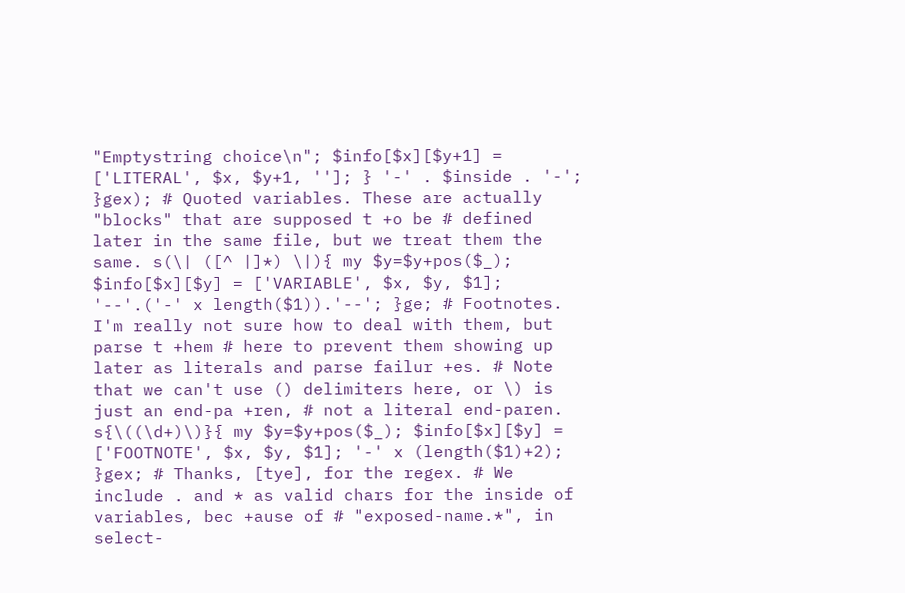"Emptystring choice\n"; $info[$x][$y+1] = ['LITERAL', $x, $y+1, '']; } '-' . $inside . '-'; }gex); # Quoted variables. These are actually "blocks" that are supposed t +o be # defined later in the same file, but we treat them the same. s(\| ([^ |]*) \|){ my $y=$y+pos($_); $info[$x][$y] = ['VARIABLE', $x, $y, $1]; '--'.('-' x length($1)).'--'; }ge; # Footnotes. I'm really not sure how to deal with them, but parse t +hem # here to prevent them showing up later as literals and parse failur +es. # Note that we can't use () delimiters here, or \) is just an end-pa +ren, # not a literal end-paren. s{\((\d+)\)}{ my $y=$y+pos($_); $info[$x][$y] = ['FOOTNOTE', $x, $y, $1]; '-' x (length($1)+2); }gex; # Thanks, [tye], for the regex. # We include . and * as valid chars for the inside of variables, bec +ause of # "exposed-name.*", in select-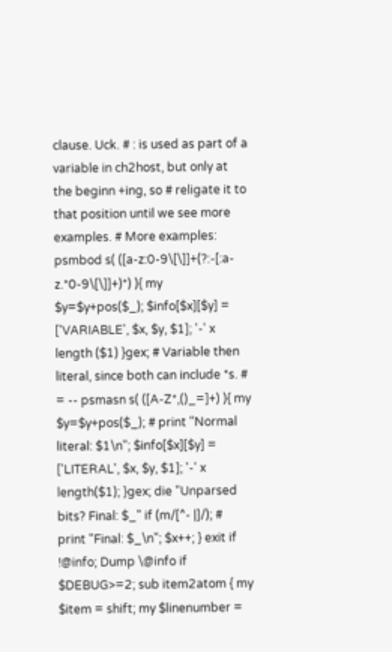clause. Uck. # : is used as part of a variable in ch2host, but only at the beginn +ing, so # religate it to that position until we see more examples. # More examples: psmbod s( ([a-z:0-9\[\]]+(?:-[:a-z.*0-9\[\]]+)*) ){ my $y=$y+pos($_); $info[$x][$y] = ['VARIABLE', $x, $y, $1]; '-' x length ($1) }gex; # Variable then literal, since both can include *s. # = -- psmasn s( ([A-Z*,()_=]+) ){ my $y=$y+pos($_); # print "Normal literal: $1\n"; $info[$x][$y] = ['LITERAL', $x, $y, $1]; '-' x length($1); }gex; die "Unparsed bits? Final: $_" if (m/[^- |]/); # print "Final: $_\n"; $x++; } exit if !@info; Dump \@info if $DEBUG>=2; sub item2atom { my $item = shift; my $linenumber =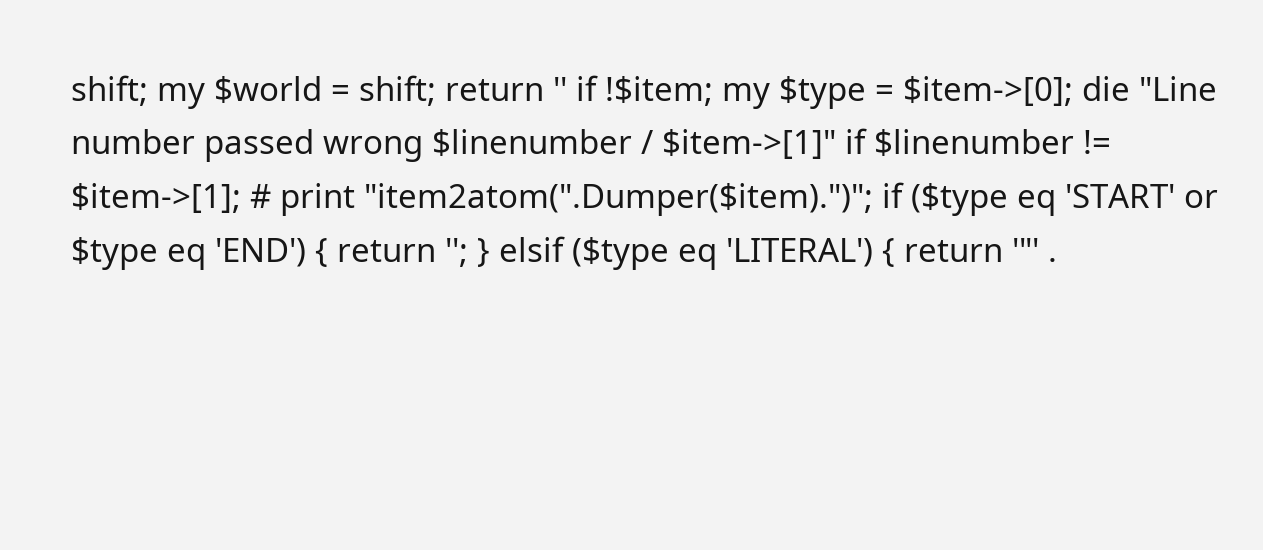shift; my $world = shift; return '' if !$item; my $type = $item->[0]; die "Line number passed wrong $linenumber / $item->[1]" if $linenumber != $item->[1]; # print "item2atom(".Dumper($item).")"; if ($type eq 'START' or $type eq 'END') { return ''; } elsif ($type eq 'LITERAL') { return '"' .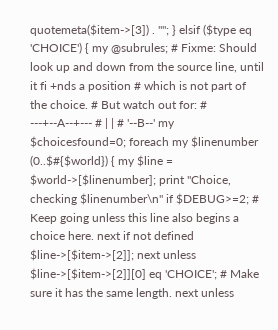quotemeta($item->[3]) . '"'; } elsif ($type eq 'CHOICE') { my @subrules; # Fixme: Should look up and down from the source line, until it fi +nds a position # which is not part of the choice. # But watch out for: # ---+--A--+--- # | | # '--B--' my $choicesfound=0; foreach my $linenumber (0..$#{$world}) { my $line = $world->[$linenumber]; print "Choice, checking $linenumber\n" if $DEBUG>=2; # Keep going unless this line also begins a choice here. next if not defined $line->[$item->[2]]; next unless $line->[$item->[2]][0] eq 'CHOICE'; # Make sure it has the same length. next unless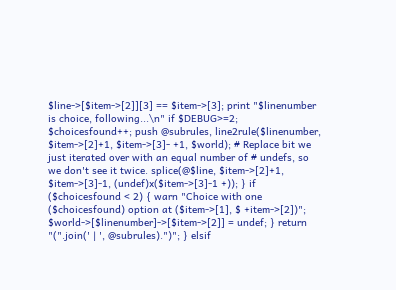$line->[$item->[2]][3] == $item->[3]; print "$linenumber is choice, following...\n" if $DEBUG>=2; $choicesfound++; push @subrules, line2rule($linenumber, $item->[2]+1, $item->[3]- +1, $world); # Replace bit we just iterated over with an equal number of # undefs, so we don't see it twice. splice(@$line, $item->[2]+1, $item->[3]-1, (undef)x($item->[3]-1 +)); } if ($choicesfound < 2) { warn "Choice with one ($choicesfound) option at ($item->[1], $ +item->[2])"; $world->[$linenumber]->[$item->[2]] = undef; } return "(".join(' | ', @subrules).")"; } elsif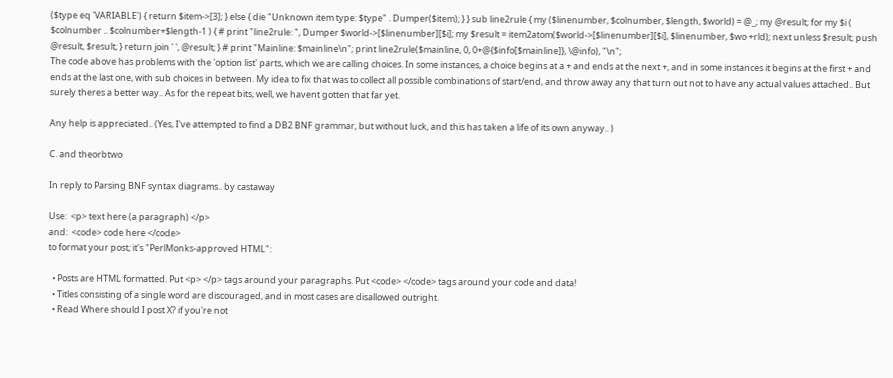($type eq 'VARIABLE') { return $item->[3]; } else { die "Unknown item type: $type" . Dumper($item); } } sub line2rule { my ($linenumber, $colnumber, $length, $world) = @_; my @result; for my $i ( $colnumber .. $colnumber+$length-1 ) { # print "line2rule: ", Dumper $world->[$linenumber][$i]; my $result = item2atom($world->[$linenumber][$i], $linenumber, $wo +rld); next unless $result; push @result, $result; } return join ' ', @result; } # print "Mainline: $mainline\n"; print line2rule($mainline, 0, 0+@{$info[$mainline]}, \@info), "\n";
The code above has problems with the 'option list' parts, which we are calling choices. In some instances, a choice begins at a + and ends at the next +, and in some instances it begins at the first + and ends at the last one, with sub choices in between. My idea to fix that was to collect all possible combinations of start/end, and throw away any that turn out not to have any actual values attached.. But surely theres a better way.. As for the repeat bits, well, we havent gotten that far yet.

Any help is appreciated.. (Yes, I've attempted to find a DB2 BNF grammar, but without luck, and this has taken a life of its own anyway.. )

C. and theorbtwo

In reply to Parsing BNF syntax diagrams.. by castaway

Use:  <p> text here (a paragraph) </p>
and:  <code> code here </code>
to format your post; it's "PerlMonks-approved HTML":

  • Posts are HTML formatted. Put <p> </p> tags around your paragraphs. Put <code> </code> tags around your code and data!
  • Titles consisting of a single word are discouraged, and in most cases are disallowed outright.
  • Read Where should I post X? if you're not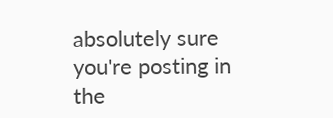absolutely sure you're posting in the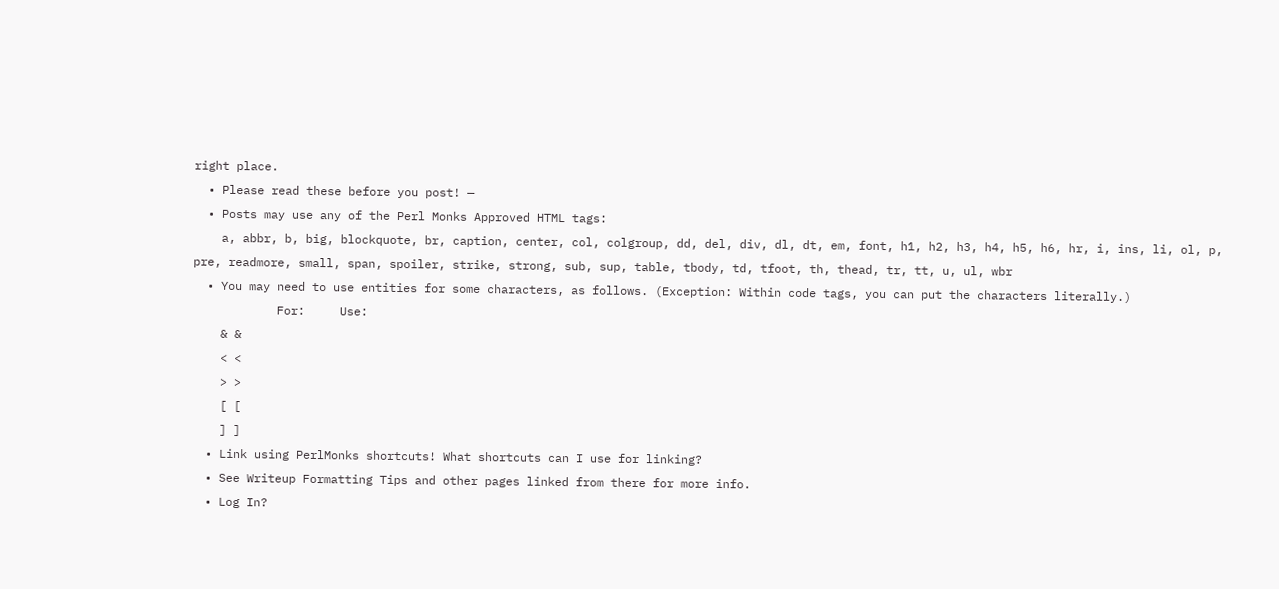right place.
  • Please read these before you post! —
  • Posts may use any of the Perl Monks Approved HTML tags:
    a, abbr, b, big, blockquote, br, caption, center, col, colgroup, dd, del, div, dl, dt, em, font, h1, h2, h3, h4, h5, h6, hr, i, ins, li, ol, p, pre, readmore, small, span, spoiler, strike, strong, sub, sup, table, tbody, td, tfoot, th, thead, tr, tt, u, ul, wbr
  • You may need to use entities for some characters, as follows. (Exception: Within code tags, you can put the characters literally.)
            For:     Use:
    & &
    < <
    > >
    [ [
    ] ]
  • Link using PerlMonks shortcuts! What shortcuts can I use for linking?
  • See Writeup Formatting Tips and other pages linked from there for more info.
  • Log In?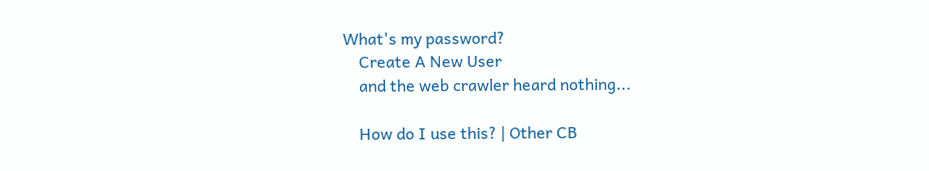What's my password?
    Create A New User
    and the web crawler heard nothing...

    How do I use this? | Other CB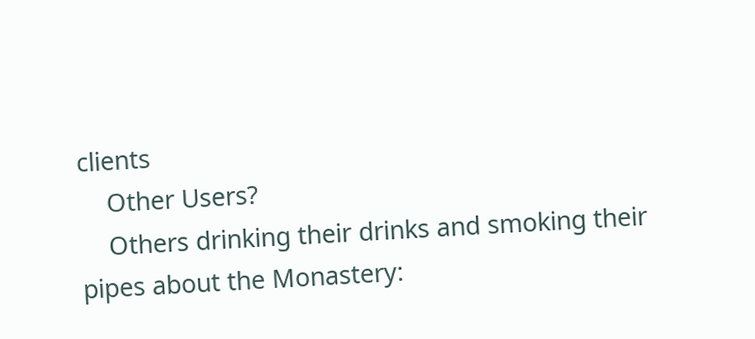clients
    Other Users?
    Others drinking their drinks and smoking their pipes about the Monastery: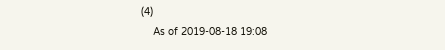(4)
    As of 2019-08-18 19:08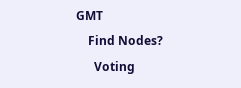GMT
    Find Nodes?
      Voting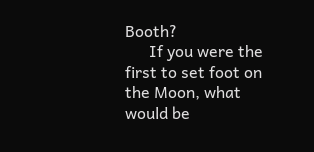Booth?
      If you were the first to set foot on the Moon, what would be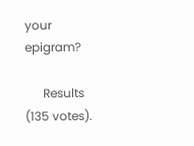your epigram?

      Results (135 votes).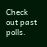Check out past polls.